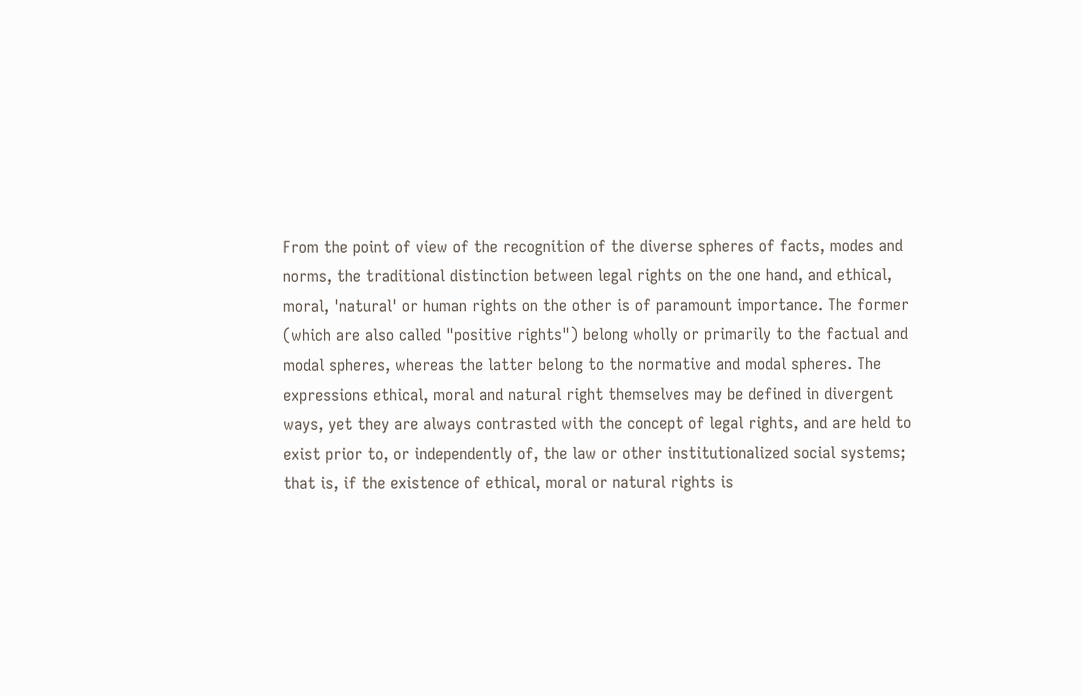From the point of view of the recognition of the diverse spheres of facts, modes and norms, the traditional distinction between legal rights on the one hand, and ethical, moral, 'natural' or human rights on the other is of paramount importance. The former (which are also called "positive rights") belong wholly or primarily to the factual and modal spheres, whereas the latter belong to the normative and modal spheres. The expressions ethical, moral and natural right themselves may be defined in divergent ways, yet they are always contrasted with the concept of legal rights, and are held to exist prior to, or independently of, the law or other institutionalized social systems; that is, if the existence of ethical, moral or natural rights is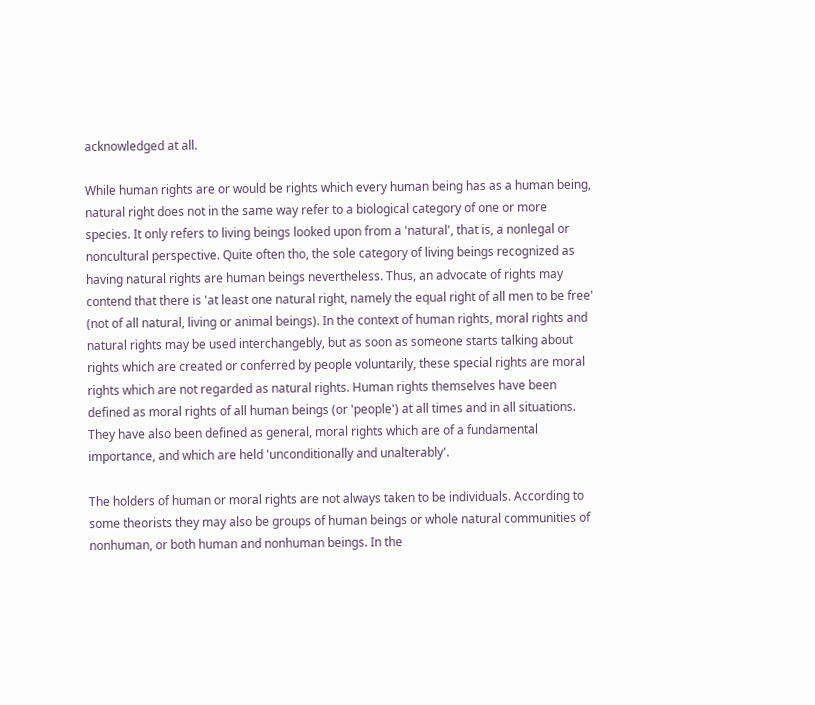acknowledged at all.

While human rights are or would be rights which every human being has as a human being, natural right does not in the same way refer to a biological category of one or more species. It only refers to living beings looked upon from a 'natural', that is, a nonlegal or noncultural perspective. Quite often tho, the sole category of living beings recognized as having natural rights are human beings nevertheless. Thus, an advocate of rights may contend that there is 'at least one natural right, namely the equal right of all men to be free' (not of all natural, living or animal beings). In the context of human rights, moral rights and natural rights may be used interchangebly, but as soon as someone starts talking about rights which are created or conferred by people voluntarily, these special rights are moral rights which are not regarded as natural rights. Human rights themselves have been defined as moral rights of all human beings (or 'people') at all times and in all situations. They have also been defined as general, moral rights which are of a fundamental importance, and which are held 'unconditionally and unalterably'.

The holders of human or moral rights are not always taken to be individuals. According to some theorists they may also be groups of human beings or whole natural communities of nonhuman, or both human and nonhuman beings. In the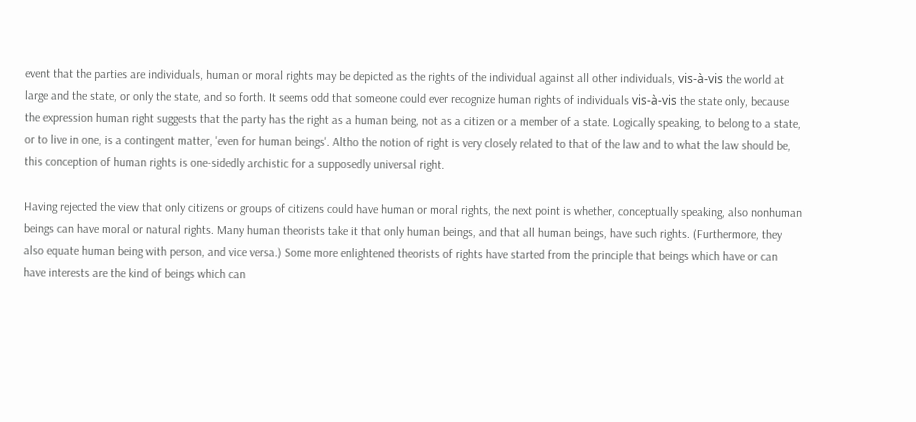event that the parties are individuals, human or moral rights may be depicted as the rights of the individual against all other individuals, vis-à-vis the world at large and the state, or only the state, and so forth. It seems odd that someone could ever recognize human rights of individuals vis-à-vis the state only, because the expression human right suggests that the party has the right as a human being, not as a citizen or a member of a state. Logically speaking, to belong to a state, or to live in one, is a contingent matter, 'even for human beings'. Altho the notion of right is very closely related to that of the law and to what the law should be, this conception of human rights is one-sidedly archistic for a supposedly universal right.

Having rejected the view that only citizens or groups of citizens could have human or moral rights, the next point is whether, conceptually speaking, also nonhuman beings can have moral or natural rights. Many human theorists take it that only human beings, and that all human beings, have such rights. (Furthermore, they also equate human being with person, and vice versa.) Some more enlightened theorists of rights have started from the principle that beings which have or can have interests are the kind of beings which can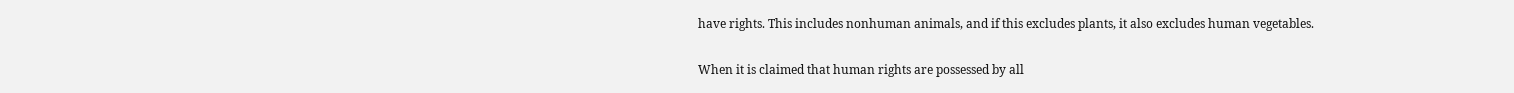have rights. This includes nonhuman animals, and if this excludes plants, it also excludes human vegetables.

When it is claimed that human rights are possessed by all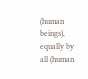(human beings), equally by all (human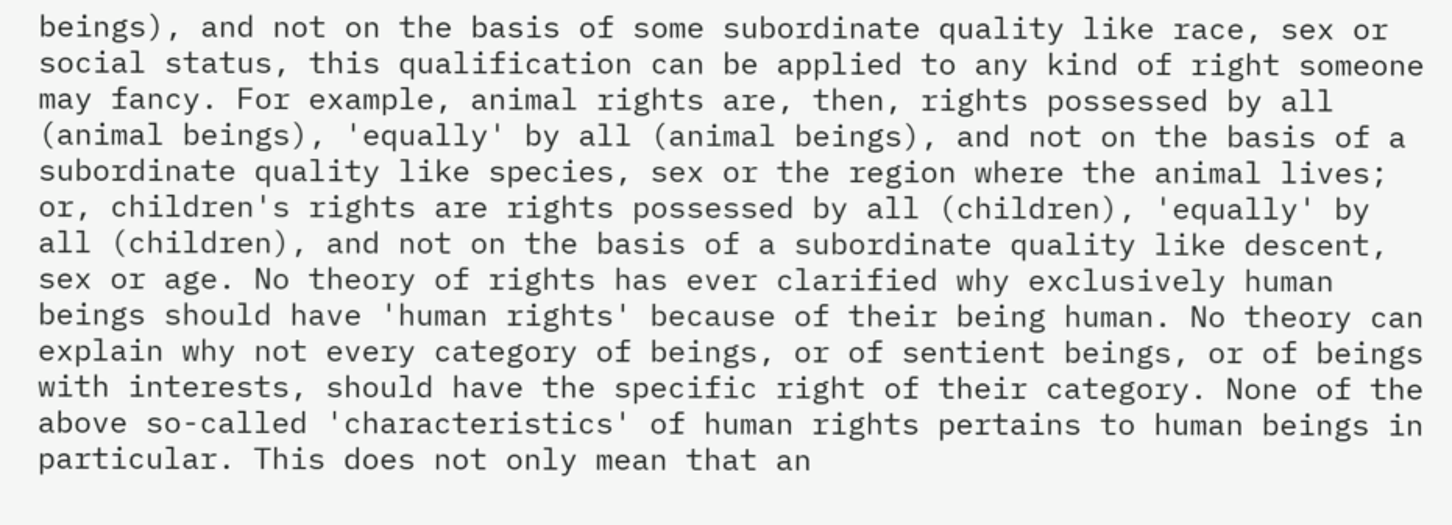beings), and not on the basis of some subordinate quality like race, sex or social status, this qualification can be applied to any kind of right someone may fancy. For example, animal rights are, then, rights possessed by all (animal beings), 'equally' by all (animal beings), and not on the basis of a subordinate quality like species, sex or the region where the animal lives; or, children's rights are rights possessed by all (children), 'equally' by all (children), and not on the basis of a subordinate quality like descent, sex or age. No theory of rights has ever clarified why exclusively human beings should have 'human rights' because of their being human. No theory can explain why not every category of beings, or of sentient beings, or of beings with interests, should have the specific right of their category. None of the above so-called 'characteristics' of human rights pertains to human beings in particular. This does not only mean that an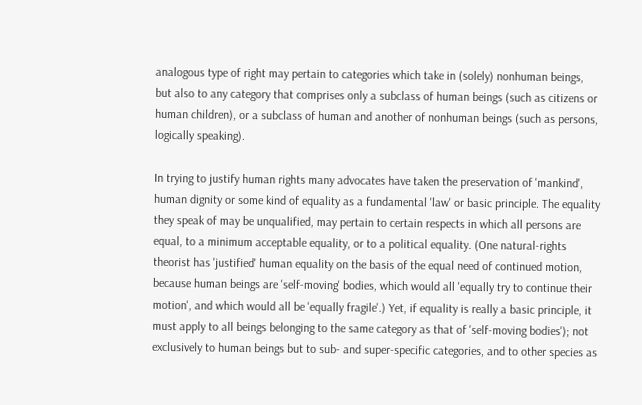analogous type of right may pertain to categories which take in (solely) nonhuman beings, but also to any category that comprises only a subclass of human beings (such as citizens or human children), or a subclass of human and another of nonhuman beings (such as persons, logically speaking).

In trying to justify human rights many advocates have taken the preservation of 'mankind', human dignity or some kind of equality as a fundamental 'law' or basic principle. The equality they speak of may be unqualified, may pertain to certain respects in which all persons are equal, to a minimum acceptable equality, or to a political equality. (One natural-rights theorist has 'justified' human equality on the basis of the equal need of continued motion, because human beings are 'self-moving' bodies, which would all 'equally try to continue their motion', and which would all be 'equally fragile'.) Yet, if equality is really a basic principle, it must apply to all beings belonging to the same category as that of 'self-moving bodies'); not exclusively to human beings but to sub- and super-specific categories, and to other species as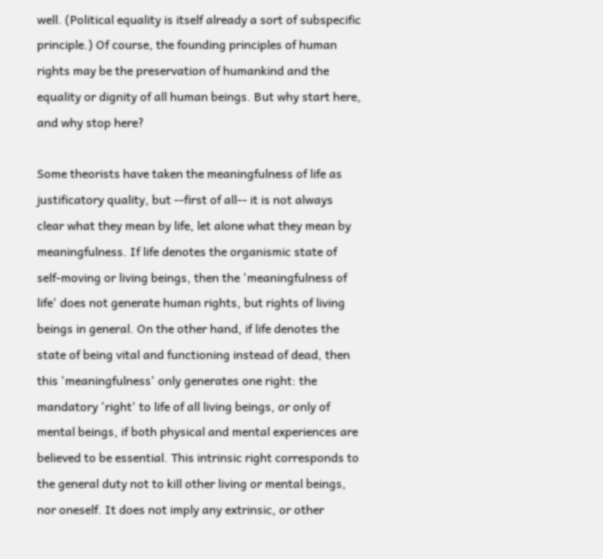well. (Political equality is itself already a sort of subspecific principle.) Of course, the founding principles of human rights may be the preservation of humankind and the equality or dignity of all human beings. But why start here, and why stop here?

Some theorists have taken the meaningfulness of life as justificatory quality, but --first of all-- it is not always clear what they mean by life, let alone what they mean by meaningfulness. If life denotes the organismic state of self-moving or living beings, then the 'meaningfulness of life' does not generate human rights, but rights of living beings in general. On the other hand, if life denotes the state of being vital and functioning instead of dead, then this 'meaningfulness' only generates one right: the mandatory 'right' to life of all living beings, or only of mental beings, if both physical and mental experiences are believed to be essential. This intrinsic right corresponds to the general duty not to kill other living or mental beings, nor oneself. It does not imply any extrinsic, or other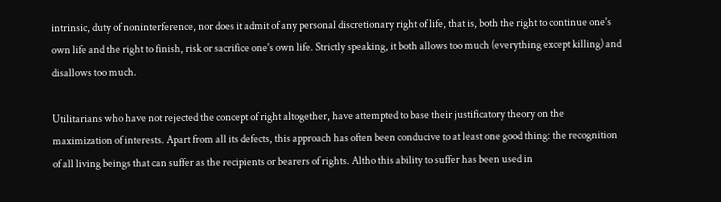intrinsic, duty of noninterference, nor does it admit of any personal discretionary right of life, that is, both the right to continue one's own life and the right to finish, risk or sacrifice one's own life. Strictly speaking, it both allows too much (everything except killing) and disallows too much.

Utilitarians who have not rejected the concept of right altogether, have attempted to base their justificatory theory on the maximization of interests. Apart from all its defects, this approach has often been conducive to at least one good thing: the recognition of all living beings that can suffer as the recipients or bearers of rights. Altho this ability to suffer has been used in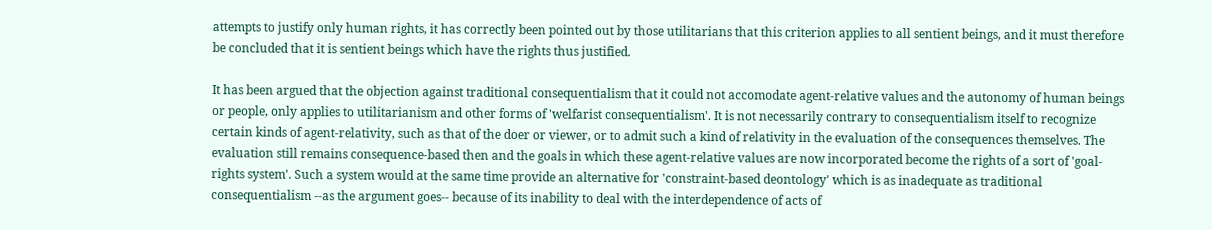attempts to justify only human rights, it has correctly been pointed out by those utilitarians that this criterion applies to all sentient beings, and it must therefore be concluded that it is sentient beings which have the rights thus justified.

It has been argued that the objection against traditional consequentialism that it could not accomodate agent-relative values and the autonomy of human beings or people, only applies to utilitarianism and other forms of 'welfarist consequentialism'. It is not necessarily contrary to consequentialism itself to recognize certain kinds of agent-relativity, such as that of the doer or viewer, or to admit such a kind of relativity in the evaluation of the consequences themselves. The evaluation still remains consequence-based then and the goals in which these agent-relative values are now incorporated become the rights of a sort of 'goal-rights system'. Such a system would at the same time provide an alternative for 'constraint-based deontology' which is as inadequate as traditional consequentialism --as the argument goes-- because of its inability to deal with the interdependence of acts of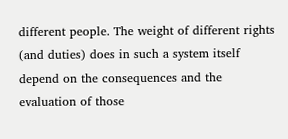different people. The weight of different rights (and duties) does in such a system itself depend on the consequences and the evaluation of those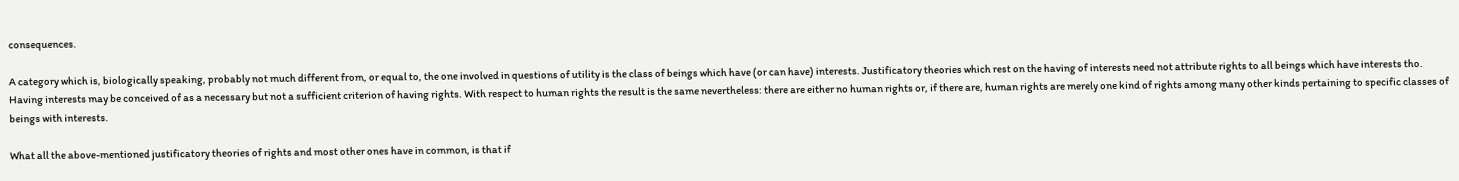consequences.

A category which is, biologically speaking, probably not much different from, or equal to, the one involved in questions of utility is the class of beings which have (or can have) interests. Justificatory theories which rest on the having of interests need not attribute rights to all beings which have interests tho. Having interests may be conceived of as a necessary but not a sufficient criterion of having rights. With respect to human rights the result is the same nevertheless: there are either no human rights or, if there are, human rights are merely one kind of rights among many other kinds pertaining to specific classes of beings with interests.

What all the above-mentioned justificatory theories of rights and most other ones have in common, is that if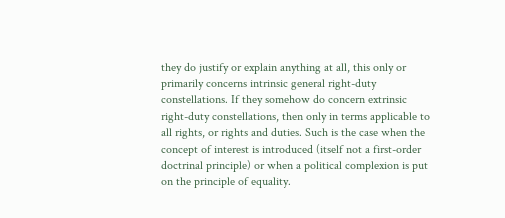they do justify or explain anything at all, this only or primarily concerns intrinsic general right-duty constellations. If they somehow do concern extrinsic right-duty constellations, then only in terms applicable to all rights, or rights and duties. Such is the case when the concept of interest is introduced (itself not a first-order doctrinal principle) or when a political complexion is put on the principle of equality.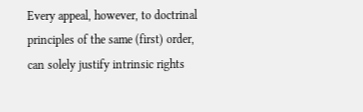Every appeal, however, to doctrinal principles of the same (first) order, can solely justify intrinsic rights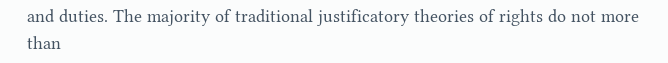and duties. The majority of traditional justificatory theories of rights do not more than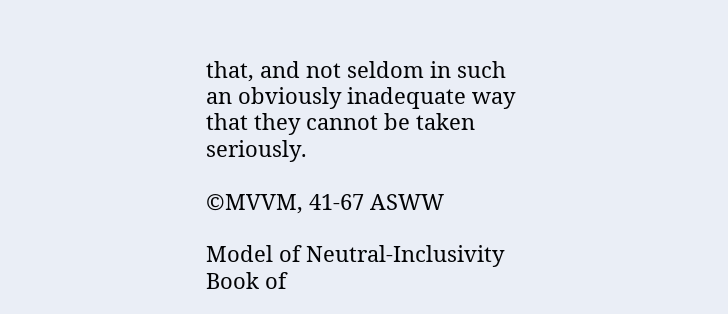that, and not seldom in such an obviously inadequate way that they cannot be taken seriously.

©MVVM, 41-67 ASWW

Model of Neutral-Inclusivity
Book of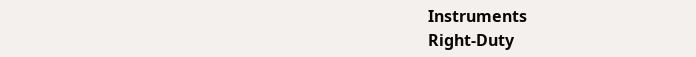Instruments
Right-Duty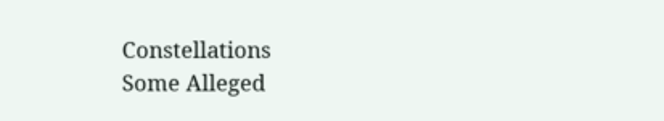Constellations
Some Alleged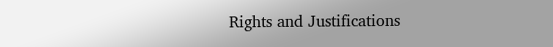Rights and Justifications